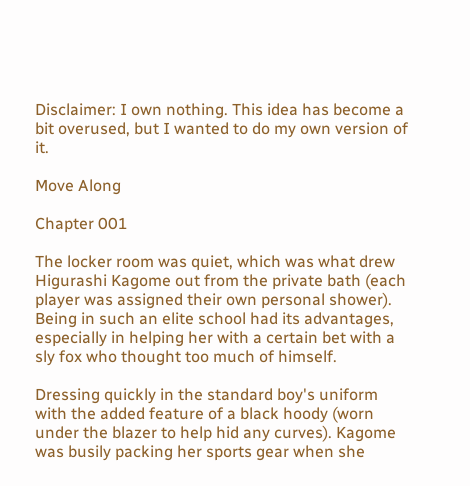Disclaimer: I own nothing. This idea has become a bit overused, but I wanted to do my own version of it.

Move Along

Chapter 001

The locker room was quiet, which was what drew Higurashi Kagome out from the private bath (each player was assigned their own personal shower). Being in such an elite school had its advantages, especially in helping her with a certain bet with a sly fox who thought too much of himself.

Dressing quickly in the standard boy's uniform with the added feature of a black hoody (worn under the blazer to help hid any curves). Kagome was busily packing her sports gear when she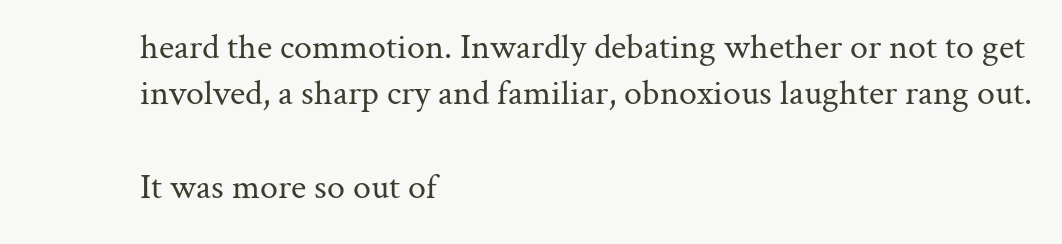heard the commotion. Inwardly debating whether or not to get involved, a sharp cry and familiar, obnoxious laughter rang out.

It was more so out of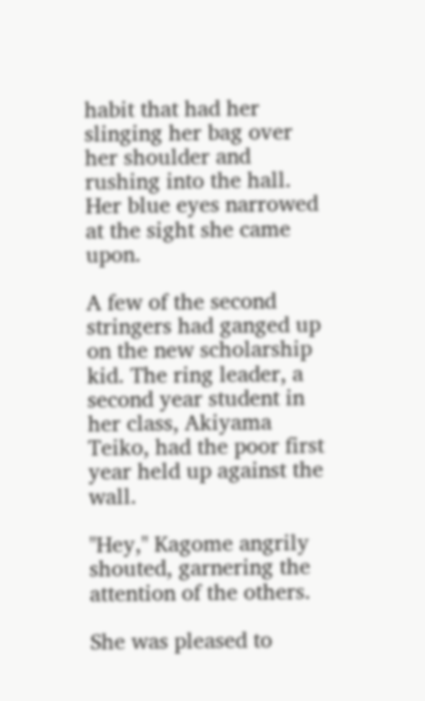habit that had her slinging her bag over her shoulder and rushing into the hall. Her blue eyes narrowed at the sight she came upon.

A few of the second stringers had ganged up on the new scholarship kid. The ring leader, a second year student in her class, Akiyama Teiko, had the poor first year held up against the wall.

"Hey," Kagome angrily shouted, garnering the attention of the others.

She was pleased to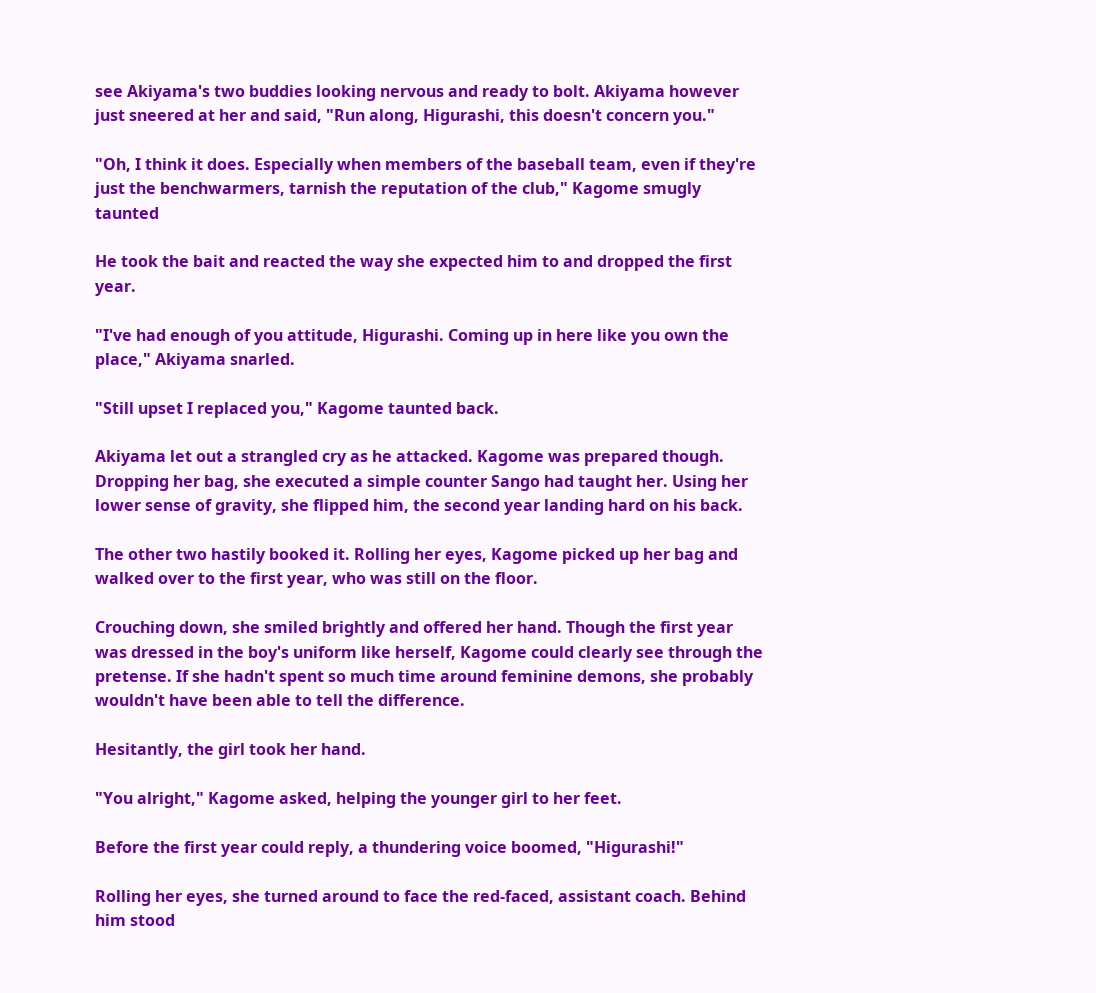see Akiyama's two buddies looking nervous and ready to bolt. Akiyama however just sneered at her and said, "Run along, Higurashi, this doesn't concern you."

"Oh, I think it does. Especially when members of the baseball team, even if they're just the benchwarmers, tarnish the reputation of the club," Kagome smugly taunted

He took the bait and reacted the way she expected him to and dropped the first year.

"I've had enough of you attitude, Higurashi. Coming up in here like you own the place," Akiyama snarled.

"Still upset I replaced you," Kagome taunted back.

Akiyama let out a strangled cry as he attacked. Kagome was prepared though. Dropping her bag, she executed a simple counter Sango had taught her. Using her lower sense of gravity, she flipped him, the second year landing hard on his back.

The other two hastily booked it. Rolling her eyes, Kagome picked up her bag and walked over to the first year, who was still on the floor.

Crouching down, she smiled brightly and offered her hand. Though the first year was dressed in the boy's uniform like herself, Kagome could clearly see through the pretense. If she hadn't spent so much time around feminine demons, she probably wouldn't have been able to tell the difference.

Hesitantly, the girl took her hand.

"You alright," Kagome asked, helping the younger girl to her feet.

Before the first year could reply, a thundering voice boomed, "Higurashi!"

Rolling her eyes, she turned around to face the red-faced, assistant coach. Behind him stood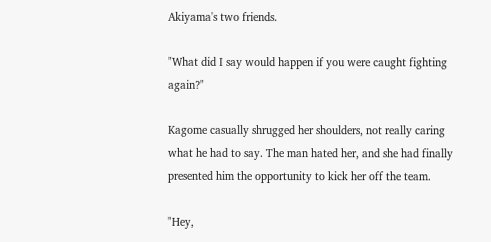Akiyama's two friends.

"What did I say would happen if you were caught fighting again?"

Kagome casually shrugged her shoulders, not really caring what he had to say. The man hated her, and she had finally presented him the opportunity to kick her off the team.

"Hey,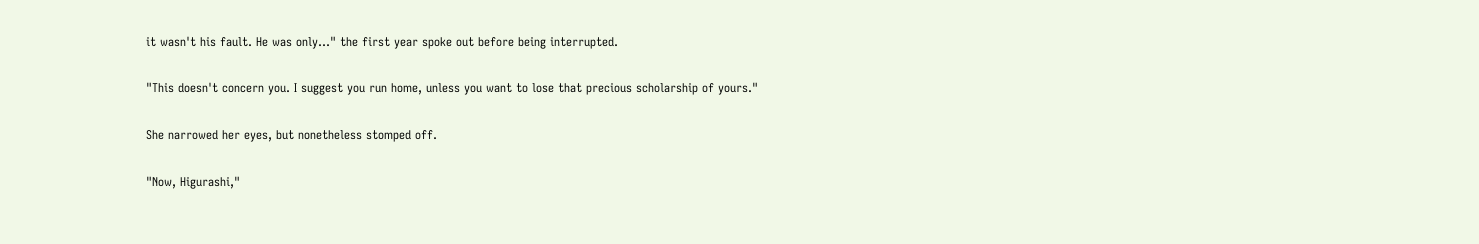it wasn't his fault. He was only…" the first year spoke out before being interrupted.

"This doesn't concern you. I suggest you run home, unless you want to lose that precious scholarship of yours."

She narrowed her eyes, but nonetheless stomped off.

"Now, Higurashi,"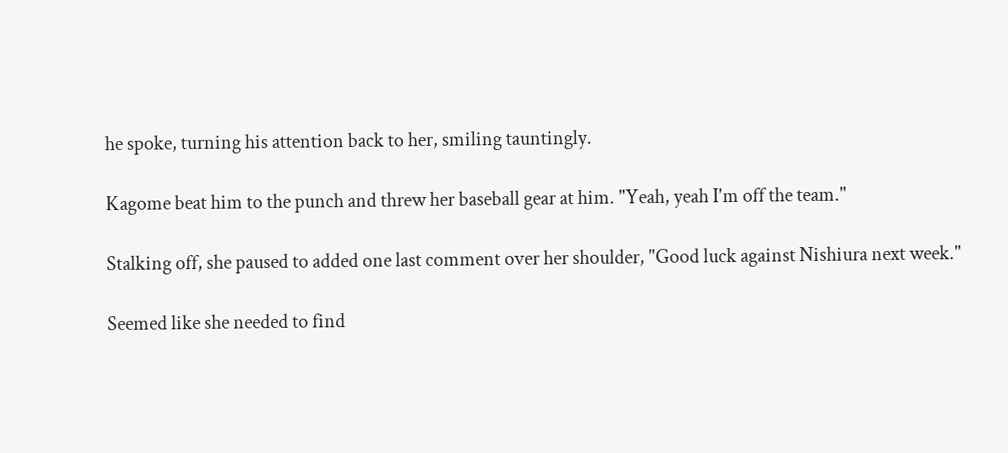he spoke, turning his attention back to her, smiling tauntingly.

Kagome beat him to the punch and threw her baseball gear at him. "Yeah, yeah I'm off the team."

Stalking off, she paused to added one last comment over her shoulder, "Good luck against Nishiura next week."

Seemed like she needed to find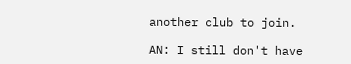another club to join.

AN: I still don't have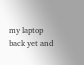my laptop back yet and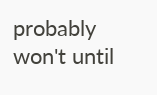probably won't until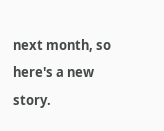next month, so here's a new story.